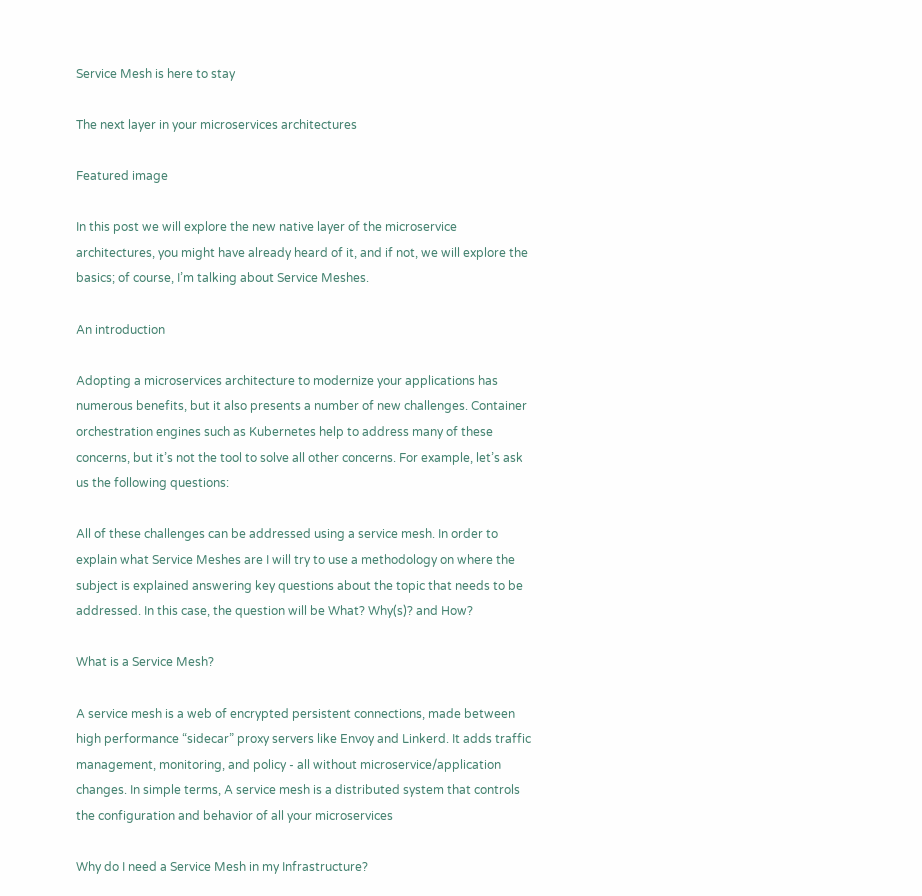Service Mesh is here to stay

The next layer in your microservices architectures

Featured image

In this post we will explore the new native layer of the microservice architectures, you might have already heard of it, and if not, we will explore the basics; of course, I’m talking about Service Meshes.

An introduction

Adopting a microservices architecture to modernize your applications has numerous benefits, but it also presents a number of new challenges. Container orchestration engines such as Kubernetes help to address many of these concerns, but it’s not the tool to solve all other concerns. For example, let’s ask us the following questions:

All of these challenges can be addressed using a service mesh. In order to explain what Service Meshes are I will try to use a methodology on where the subject is explained answering key questions about the topic that needs to be addressed. In this case, the question will be What? Why(s)? and How?

What is a Service Mesh?

A service mesh is a web of encrypted persistent connections, made between high performance “sidecar” proxy servers like Envoy and Linkerd. It adds traffic management, monitoring, and policy - all without microservice/application changes. In simple terms, A service mesh is a distributed system that controls the configuration and behavior of all your microservices

Why do I need a Service Mesh in my Infrastructure?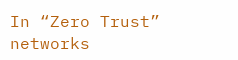In “Zero Trust” networks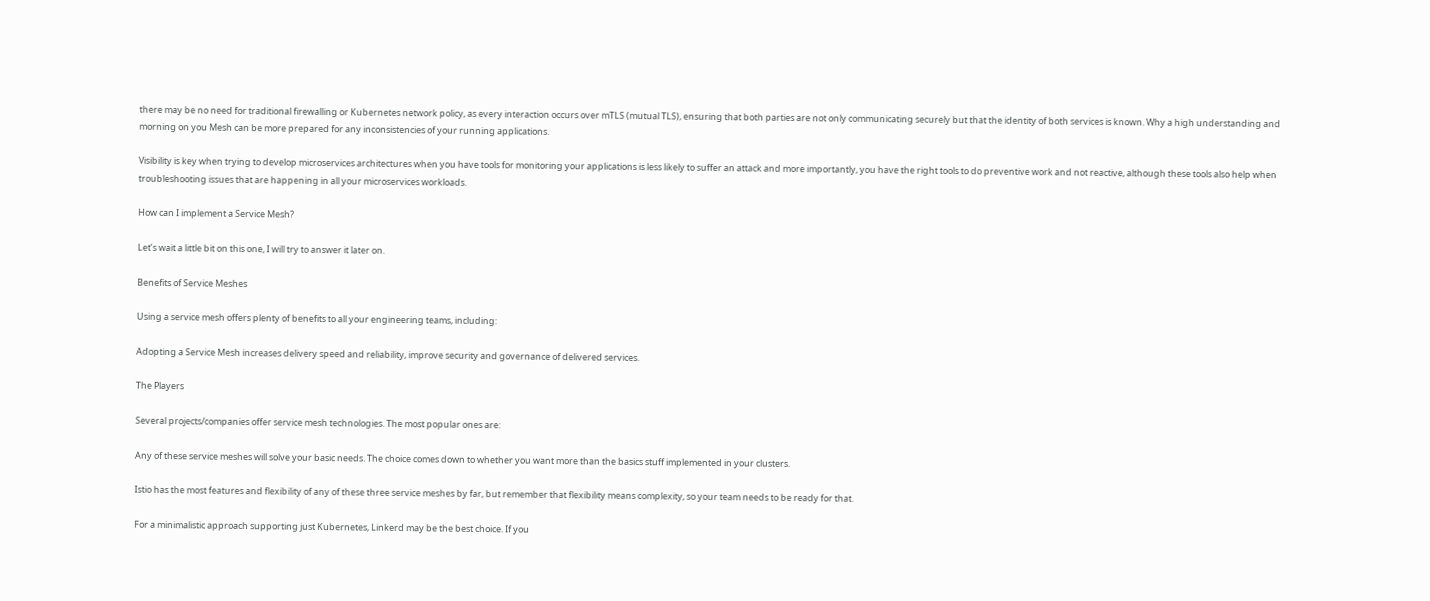there may be no need for traditional firewalling or Kubernetes network policy, as every interaction occurs over mTLS (mutual TLS), ensuring that both parties are not only communicating securely but that the identity of both services is known. Why a high understanding and morning on you Mesh can be more prepared for any inconsistencies of your running applications.

Visibility is key when trying to develop microservices architectures when you have tools for monitoring your applications is less likely to suffer an attack and more importantly, you have the right tools to do preventive work and not reactive, although these tools also help when troubleshooting issues that are happening in all your microservices workloads.

How can I implement a Service Mesh?

Let’s wait a little bit on this one, I will try to answer it later on.

Benefits of Service Meshes

Using a service mesh offers plenty of benefits to all your engineering teams, including:

Adopting a Service Mesh increases delivery speed and reliability, improve security and governance of delivered services.

The Players

Several projects/companies offer service mesh technologies. The most popular ones are:

Any of these service meshes will solve your basic needs. The choice comes down to whether you want more than the basics stuff implemented in your clusters.

Istio has the most features and flexibility of any of these three service meshes by far, but remember that flexibility means complexity, so your team needs to be ready for that.

For a minimalistic approach supporting just Kubernetes, Linkerd may be the best choice. If you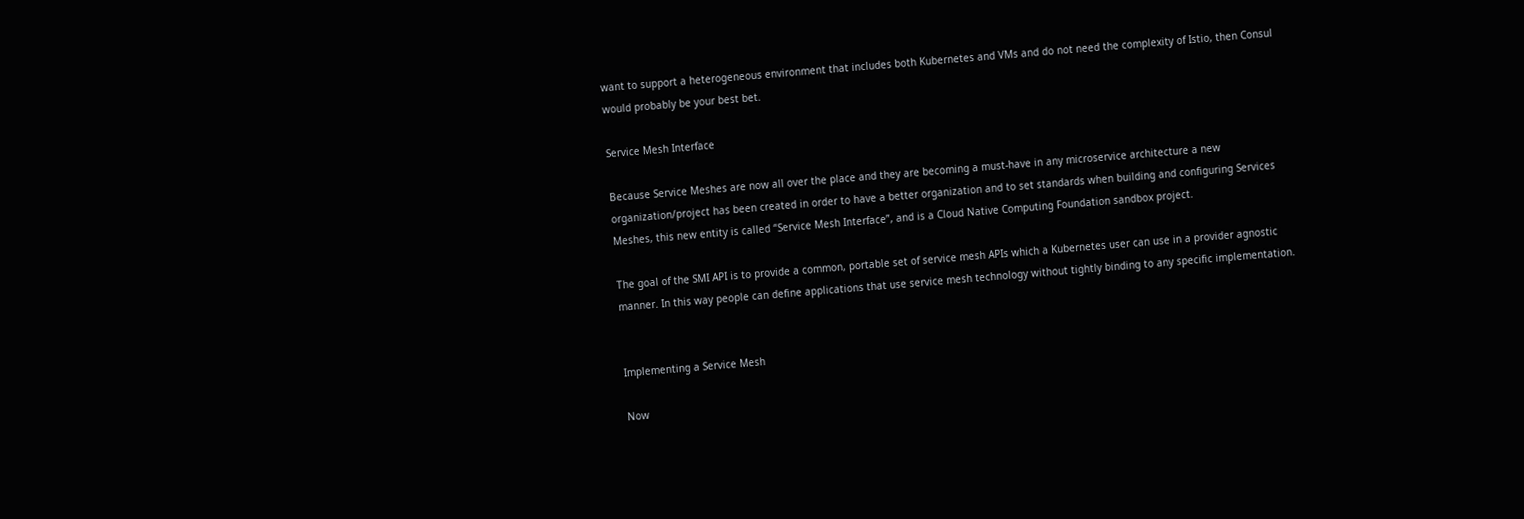want to support a heterogeneous environment that includes both Kubernetes and VMs and do not need the complexity of Istio, then Consul would probably be your best bet.

Service Mesh Interface

Because Service Meshes are now all over the place and they are becoming a must-have in any microservice architecture a new organization/project has been created in order to have a better organization and to set standards when building and configuring Services Meshes, this new entity is called “Service Mesh Interface”, and is a Cloud Native Computing Foundation sandbox project.

The goal of the SMI API is to provide a common, portable set of service mesh APIs which a Kubernetes user can use in a provider agnostic manner. In this way people can define applications that use service mesh technology without tightly binding to any specific implementation.


Implementing a Service Mesh

Now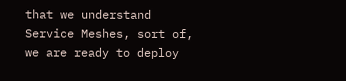that we understand Service Meshes, sort of, we are ready to deploy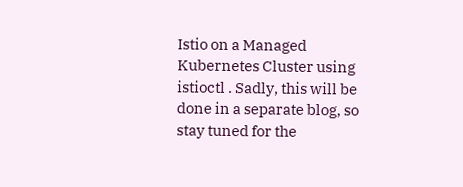Istio on a Managed Kubernetes Cluster using istioctl . Sadly, this will be done in a separate blog, so stay tuned for the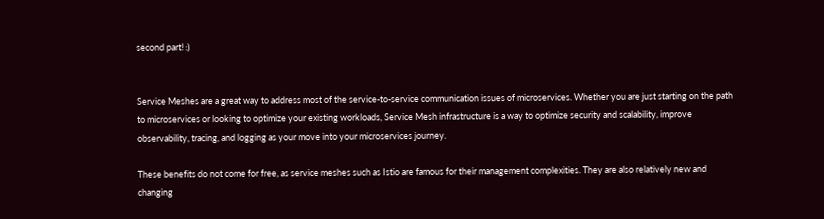second part! :)


Service Meshes are a great way to address most of the service-to-service communication issues of microservices. Whether you are just starting on the path to microservices or looking to optimize your existing workloads, Service Mesh infrastructure is a way to optimize security and scalability, improve observability, tracing, and logging as your move into your microservices journey.

These benefits do not come for free, as service meshes such as Istio are famous for their management complexities. They are also relatively new and changing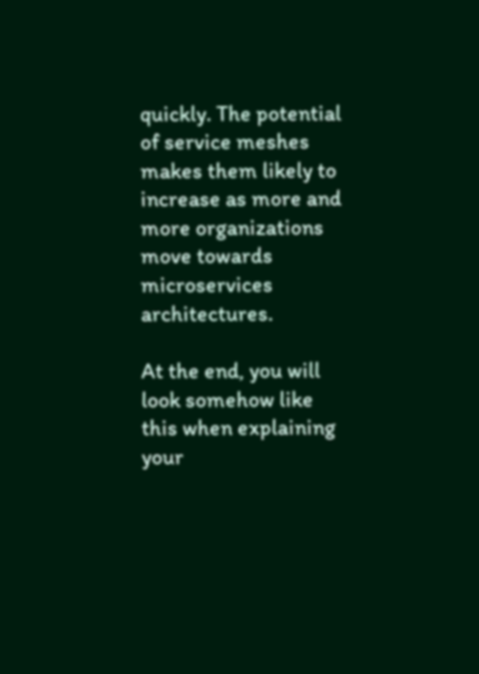quickly. The potential of service meshes makes them likely to increase as more and more organizations move towards microservices architectures.

At the end, you will look somehow like this when explaining your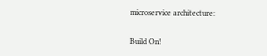microservice architecture:

Build On!